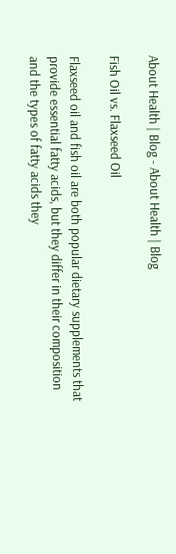About Health | Blog - About Health | Blog

Fish Oil vs. Flaxseed Oil

Flaxseed oil and fish oil are both popular dietary supplements that provide essential fatty acids, but they differ in their composition and the types of fatty acids they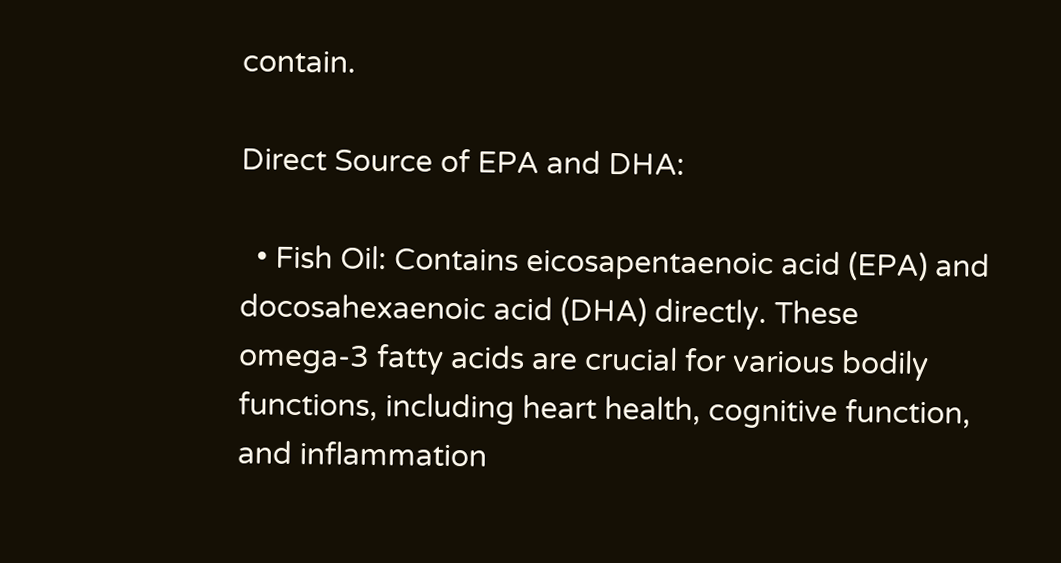contain.

Direct Source of EPA and DHA:

  • Fish Oil: Contains eicosapentaenoic acid (EPA) and docosahexaenoic acid (DHA) directly. These omega-3 fatty acids are crucial for various bodily functions, including heart health, cognitive function, and inflammation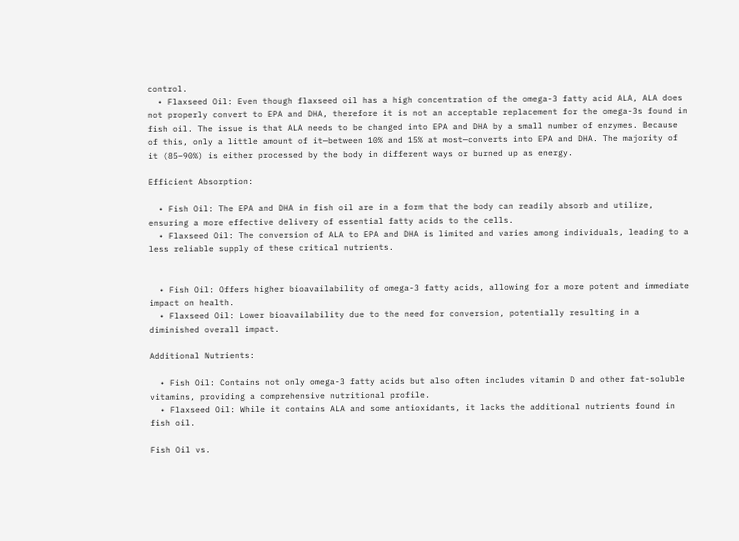control.
  • Flaxseed Oil: Even though flaxseed oil has a high concentration of the omega-3 fatty acid ALA, ALA does not properly convert to EPA and DHA, therefore it is not an acceptable replacement for the omega-3s found in fish oil. The issue is that ALA needs to be changed into EPA and DHA by a small number of enzymes. Because of this, only a little amount of it—between 10% and 15% at most—converts into EPA and DHA. The majority of it (85–90%) is either processed by the body in different ways or burned up as energy.

Efficient Absorption:

  • Fish Oil: The EPA and DHA in fish oil are in a form that the body can readily absorb and utilize, ensuring a more effective delivery of essential fatty acids to the cells.
  • Flaxseed Oil: The conversion of ALA to EPA and DHA is limited and varies among individuals, leading to a less reliable supply of these critical nutrients.


  • Fish Oil: Offers higher bioavailability of omega-3 fatty acids, allowing for a more potent and immediate impact on health.
  • Flaxseed Oil: Lower bioavailability due to the need for conversion, potentially resulting in a diminished overall impact.

Additional Nutrients:

  • Fish Oil: Contains not only omega-3 fatty acids but also often includes vitamin D and other fat-soluble vitamins, providing a comprehensive nutritional profile.
  • Flaxseed Oil: While it contains ALA and some antioxidants, it lacks the additional nutrients found in fish oil.

Fish Oil vs.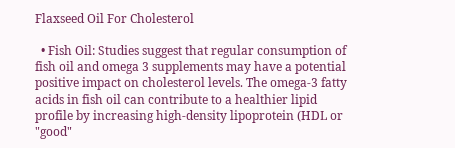Flaxseed Oil For Cholesterol

  • Fish Oil: Studies suggest that regular consumption of fish oil and omega 3 supplements may have a potential positive impact on cholesterol levels. The omega-3 fatty acids in fish oil can contribute to a healthier lipid profile by increasing high-density lipoprotein (HDL or "good"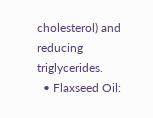cholesterol) and reducing triglycerides.
  • Flaxseed Oil: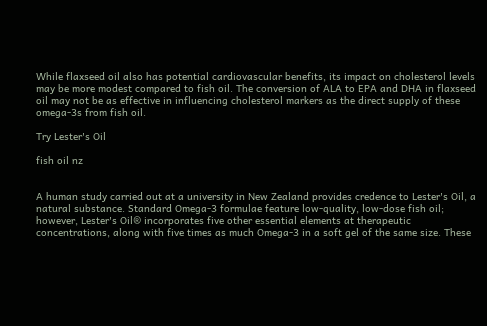While flaxseed oil also has potential cardiovascular benefits, its impact on cholesterol levels may be more modest compared to fish oil. The conversion of ALA to EPA and DHA in flaxseed oil may not be as effective in influencing cholesterol markers as the direct supply of these omega-3s from fish oil.

Try Lester's Oil

fish oil nz


A human study carried out at a university in New Zealand provides credence to Lester's Oil, a natural substance. Standard Omega-3 formulae feature low-quality, low-dose fish oil; however, Lester's Oil® incorporates five other essential elements at therapeutic concentrations, along with five times as much Omega-3 in a soft gel of the same size. These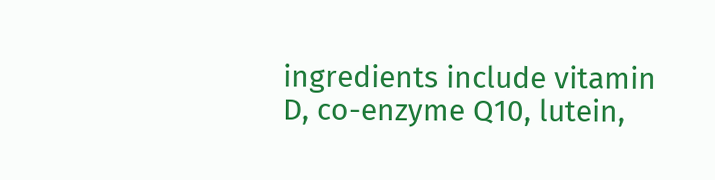ingredients include vitamin D, co-enzyme Q10, lutein,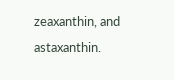zeaxanthin, and astaxanthin.